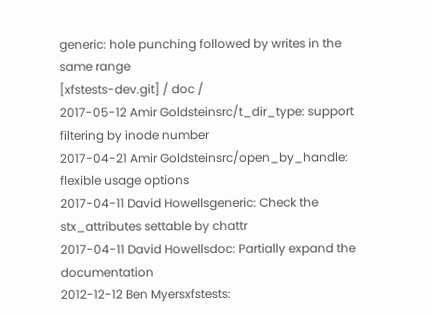generic: hole punching followed by writes in the same range
[xfstests-dev.git] / doc /
2017-05-12 Amir Goldsteinsrc/t_dir_type: support filtering by inode number
2017-04-21 Amir Goldsteinsrc/open_by_handle: flexible usage options
2017-04-11 David Howellsgeneric: Check the stx_attributes settable by chattr
2017-04-11 David Howellsdoc: Partially expand the documentation
2012-12-12 Ben Myersxfstests: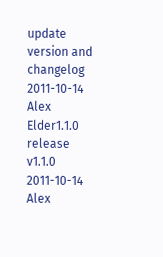update version and changelog
2011-10-14 Alex Elder1.1.0 release v1.1.0
2011-10-14 Alex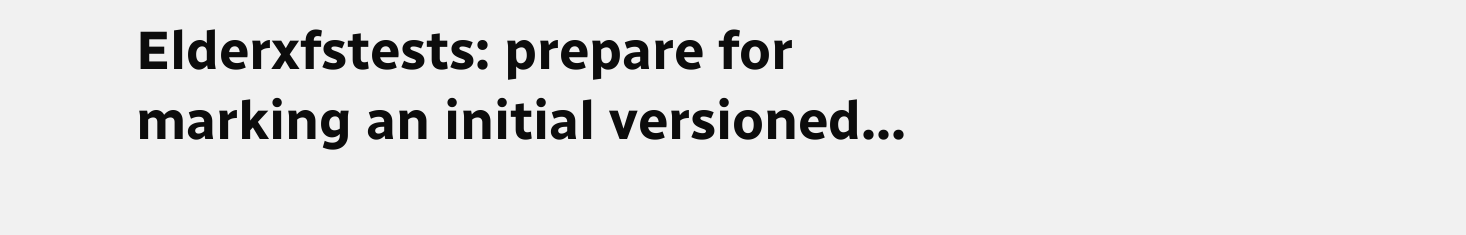Elderxfstests: prepare for marking an initial versioned...